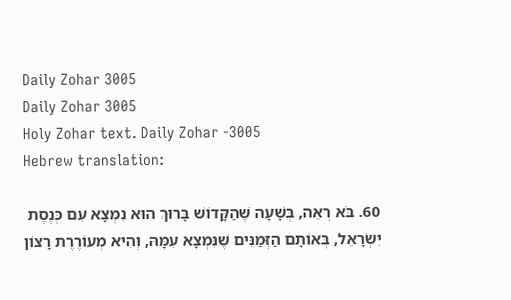Daily Zohar 3005
Daily Zohar 3005
Holy Zohar text. Daily Zohar -3005
Hebrew translation:

60. בֹּא רְאֵה, בְּשָׁעָה שֶׁהַקָּדוֹשׁ בָּרוּךְ הוּא נִמְצָא עִם כְּנֶסֶת יִשְׂרָאֵל, בְּאוֹתָם הַזְּמַנִּים שֶׁנִּמְצָא עִמָּהּ, וְהִיא מְעוֹרֶרֶת רָצוֹן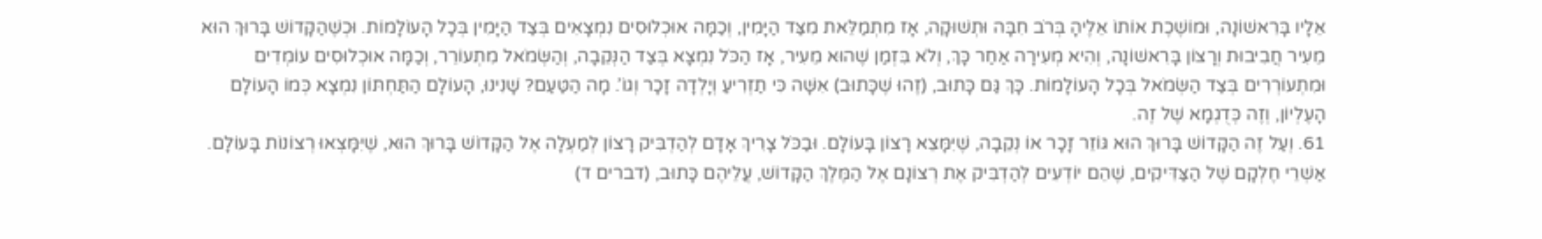אֵלָיו בָּרִאשׁוֹנָה, וּמוֹשֶׁכֶת אוֹתוֹ אֵלֶיהָ בְּרֹב חִבָּה וּתְשׁוּקָה, אָז מִתְמַלֵּאת מִצַּד הַיָּמִין, וְכַמָּה אוּכְלוּסִים נִמְצָאִים בְּצַד הַיָּמִין בְּכָל הָעוֹלָמוֹת. וּכְשֶׁהַקָּדוֹשׁ בָּרוּךְ הוּא מֵעִיר חֲבִיבוּת וְרָצוֹן בָּרִאשׁוֹנָה, וְהִיא מְעִירָה אַחַר כָּךְ, וְלֹא בִּזְמַן שֶׁהוּא מֵעִיר, אָז הַכֹּל נִמְצָא בְּצַד הַנְּקֵבָה, וְהַשְּׂמֹאל מִתְעוֹרֵר, וְכַמָּה אוּכְלוּסִים עוֹמְדִים וּמִתְעוֹרְרִים בְּצַד הַשְּׂמֹאל בְּכָל הָעוֹלָמוֹת. כָּךְ גַּם כָּתוּב, (זֶהוּ שֶׁכָּתוּב) אִשָּׁה כִּי תַזְרִיעַ וְיָלְדָה זָכָר וְגוֹ’. מָה הַטַּעַם? שָׁנִינוּ, הָעוֹלָם הַתַּחְתּוֹן נִמְצָא כְּמוֹ הָעוֹלָם הָעֶלְיוֹן, וְזֶה כְּדֻגְמָא שֶׁל זֶה.
61. וְעַל זֶה הַקָּדוֹשׁ בָּרוּךְ הוּא גּוֹזֵר זָכָר אוֹ נְקֵבָה, שֶׁיִּמָּצֵא רָצוֹן בָּעוֹלָם. וּבַכֹּל צָרִיךְ אָדָם לְהַדְבִּיק רָצוֹן לְמַעְלָה אֶל הַקָּדוֹשׁ בָּרוּךְ הוּא, שֶׁיִּמָּצְאוּ רְצוֹנוֹת בָּעוֹלָם. אַשְׁרֵי חֶלְקָם שֶׁל הַצַּדִּיקִים, שֶׁהֵם יוֹדְעִים לְהַדְבִּיק אֶת רְצוֹנָם אֶל הַמֶּלֶךְ הַקָּדוֹשׁ, עֲלֵיהֶם כָּתוּב, (דברים ד)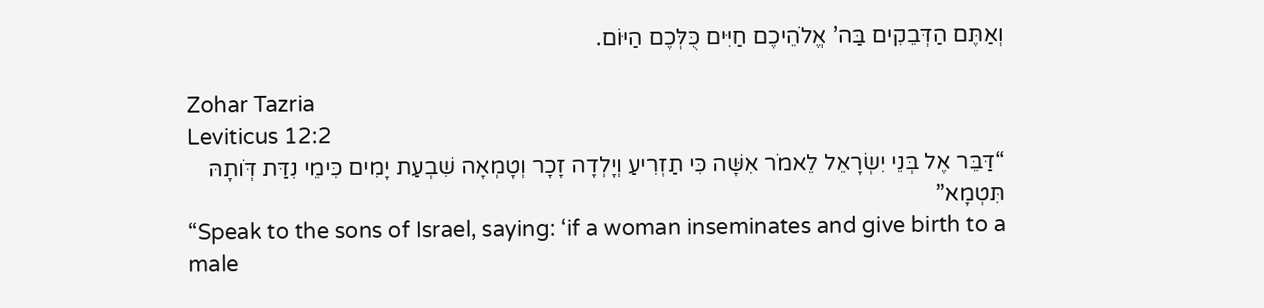וְאַתֶּם הַדְּבֵקִים בַּה’ אֱלֹהֵיכֶם חַיִּים כֻּלְּכֶם הַיּוֹם.

Zohar Tazria
Leviticus 12:2
“דַּבֵּר אֶל בְּנֵי יִשְׂרָאֵל לֵאמֹר אִשָּׁה כִּי תַזְרִיעַ וְיָלְדָה זָכָר וְטָמְאָה שִׁבְעַת יָמִים כִּימֵי נִדַּת דְּו‍ֹתָהּ תִּטְמָא”
“Speak to the sons of Israel, saying: ‘if a woman inseminates and give birth to a male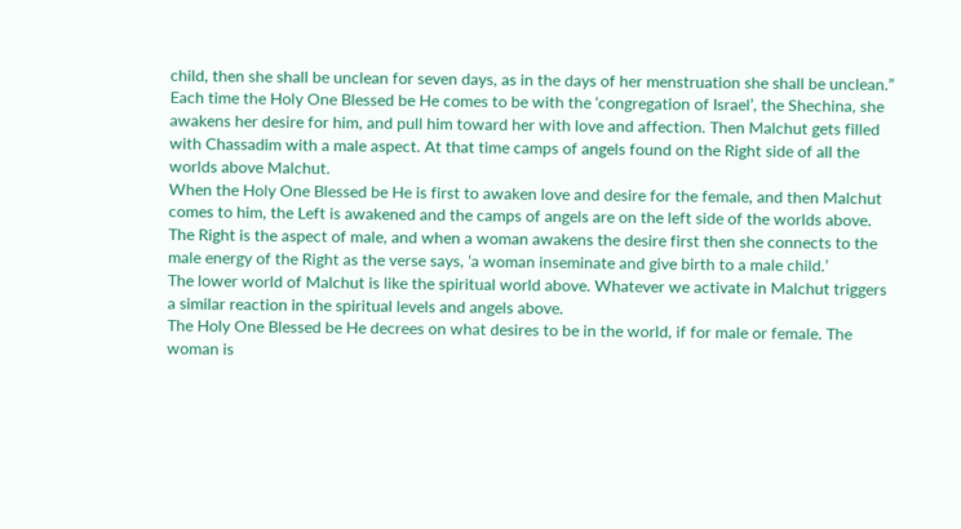child, then she shall be unclean for seven days, as in the days of her menstruation she shall be unclean.”
Each time the Holy One Blessed be He comes to be with the ‘congregation of Israel’, the Shechina, she awakens her desire for him, and pull him toward her with love and affection. Then Malchut gets filled with Chassadim with a male aspect. At that time camps of angels found on the Right side of all the worlds above Malchut.
When the Holy One Blessed be He is first to awaken love and desire for the female, and then Malchut comes to him, the Left is awakened and the camps of angels are on the left side of the worlds above.
The Right is the aspect of male, and when a woman awakens the desire first then she connects to the male energy of the Right as the verse says, ‘a woman inseminate and give birth to a male child.’
The lower world of Malchut is like the spiritual world above. Whatever we activate in Malchut triggers a similar reaction in the spiritual levels and angels above.
The Holy One Blessed be He decrees on what desires to be in the world, if for male or female. The woman is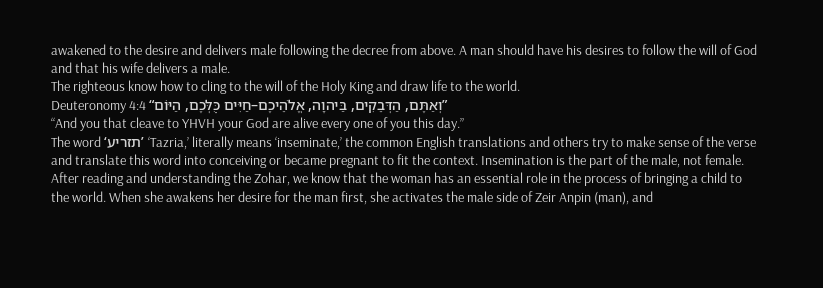awakened to the desire and delivers male following the decree from above. A man should have his desires to follow the will of God and that his wife delivers a male.
The righteous know how to cling to the will of the Holy King and draw life to the world.
Deuteronomy 4:4 “וְאַתֶּם, הַדְּבֵקִים, בַּיהוָה, אֱלֹהֵיכֶם–חַיִּים כֻּלְּכֶם, הַיּוֹם”
“And you that cleave to YHVH your God are alive every one of you this day.”
The word ‘תזריע’ ‘Tazria,’ literally means ‘inseminate,’ the common English translations and others try to make sense of the verse and translate this word into conceiving or became pregnant to fit the context. Insemination is the part of the male, not female. After reading and understanding the Zohar, we know that the woman has an essential role in the process of bringing a child to the world. When she awakens her desire for the man first, she activates the male side of Zeir Anpin (man), and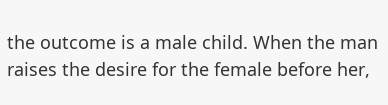the outcome is a male child. When the man raises the desire for the female before her,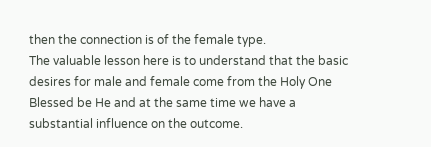then the connection is of the female type.
The valuable lesson here is to understand that the basic desires for male and female come from the Holy One Blessed be He and at the same time we have a substantial influence on the outcome.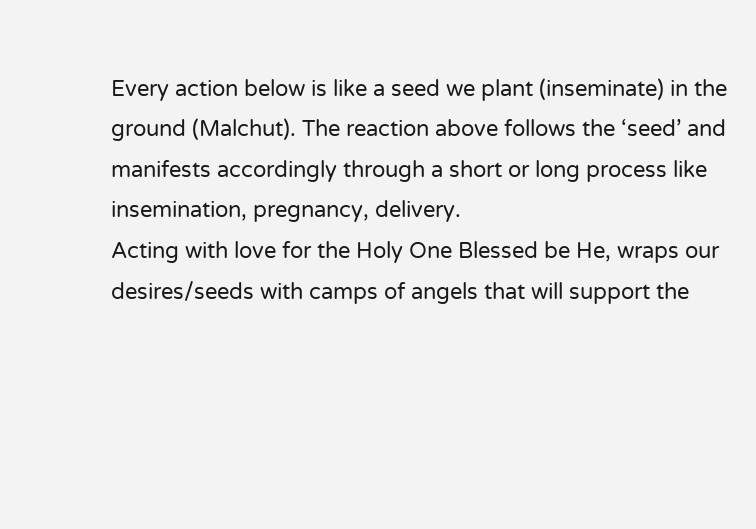Every action below is like a seed we plant (inseminate) in the ground (Malchut). The reaction above follows the ‘seed’ and manifests accordingly through a short or long process like insemination, pregnancy, delivery.
Acting with love for the Holy One Blessed be He, wraps our desires/seeds with camps of angels that will support the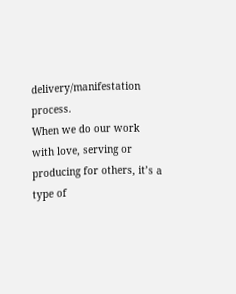delivery/manifestation process.
When we do our work with love, serving or producing for others, it’s a type of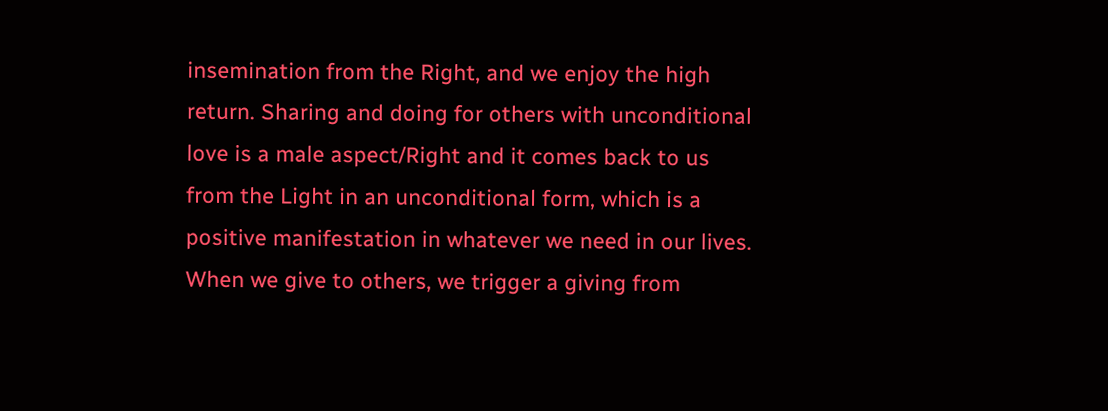insemination from the Right, and we enjoy the high return. Sharing and doing for others with unconditional love is a male aspect/Right and it comes back to us from the Light in an unconditional form, which is a positive manifestation in whatever we need in our lives. When we give to others, we trigger a giving from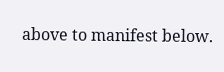above to manifest below.